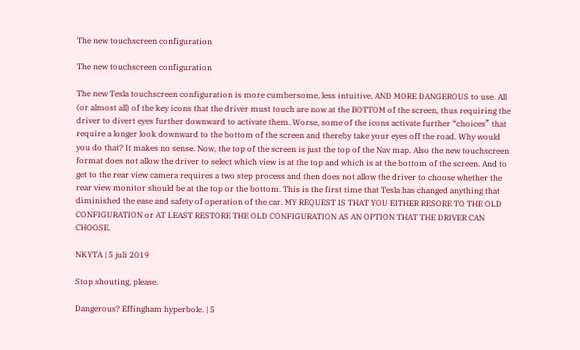The new touchscreen configuration

The new touchscreen configuration

The new Tesla touchscreen configuration is more cumbersome, less intuitive, AND MORE DANGEROUS to use. All (or almost all) of the key icons that the driver must touch are now at the BOTTOM of the screen, thus requiring the driver to divert eyes further downward to activate them. Worse, some of the icons activate further “choices” that require a longer look downward to the bottom of the screen and thereby take your eyes off the road. Why would you do that? It makes no sense. Now, the top of the screen is just the top of the Nav map. Also the new touchscreen format does not allow the driver to select which view is at the top and which is at the bottom of the screen. And to get to the rear view camera requires a two step process and then does not allow the driver to choose whether the rear view monitor should be at the top or the bottom. This is the first time that Tesla has changed anything that diminished the ease and safety of operation of the car. MY REQUEST IS THAT YOU EITHER RESORE TO THE OLD CONFIGURATION or AT LEAST RESTORE THE OLD CONFIGURATION AS AN OPTION THAT THE DRIVER CAN CHOOSE.

NKYTA | 5 juli 2019

Stop shouting, please.

Dangerous? Effingham hyperbole. | 5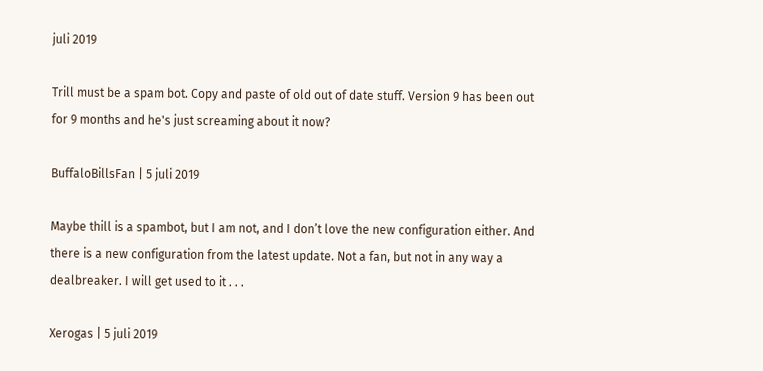juli 2019

Trill must be a spam bot. Copy and paste of old out of date stuff. Version 9 has been out for 9 months and he's just screaming about it now?

BuffaloBillsFan | 5 juli 2019

Maybe thill is a spambot, but I am not, and I don’t love the new configuration either. And there is a new configuration from the latest update. Not a fan, but not in any way a dealbreaker. I will get used to it . . .

Xerogas | 5 juli 2019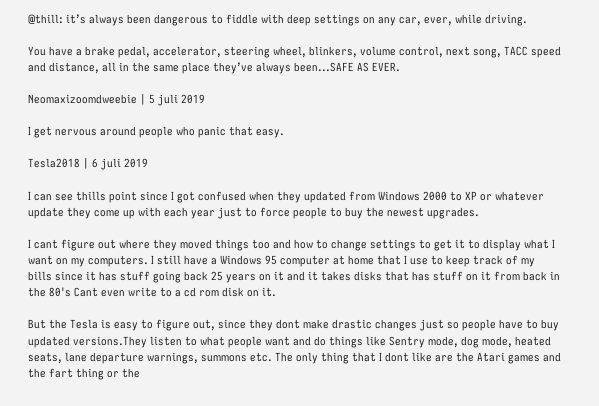@thill: it’s always been dangerous to fiddle with deep settings on any car, ever, while driving.

You have a brake pedal, accelerator, steering wheel, blinkers, volume control, next song, TACC speed and distance, all in the same place they’ve always been...SAFE AS EVER.

Neomaxizoomdweebie | 5 juli 2019

I get nervous around people who panic that easy.

Tesla2018 | 6 juli 2019

I can see thills point since I got confused when they updated from Windows 2000 to XP or whatever update they come up with each year just to force people to buy the newest upgrades.

I cant figure out where they moved things too and how to change settings to get it to display what I want on my computers. I still have a Windows 95 computer at home that I use to keep track of my bills since it has stuff going back 25 years on it and it takes disks that has stuff on it from back in the 80's Cant even write to a cd rom disk on it.

But the Tesla is easy to figure out, since they dont make drastic changes just so people have to buy updated versions.They listen to what people want and do things like Sentry mode, dog mode, heated seats, lane departure warnings, summons etc. The only thing that I dont like are the Atari games and the fart thing or the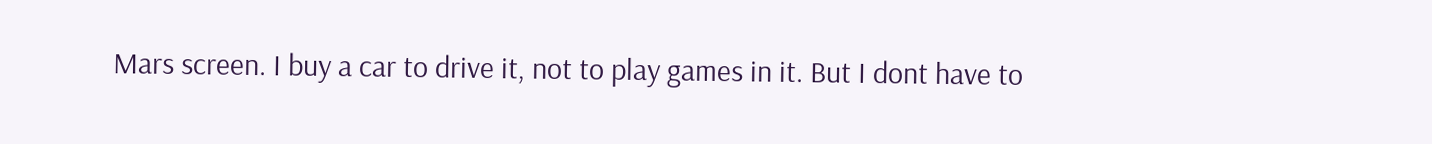Mars screen. I buy a car to drive it, not to play games in it. But I dont have to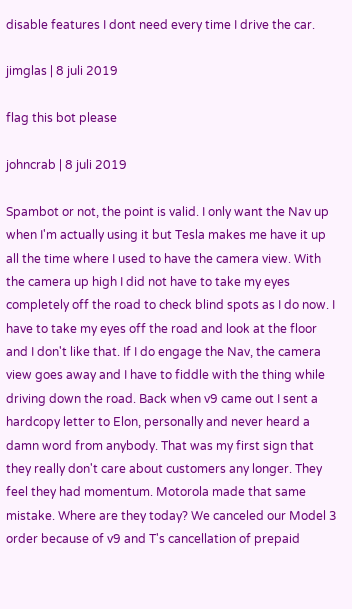disable features I dont need every time I drive the car.

jimglas | 8 juli 2019

flag this bot please

johncrab | 8 juli 2019

Spambot or not, the point is valid. I only want the Nav up when I'm actually using it but Tesla makes me have it up all the time where I used to have the camera view. With the camera up high I did not have to take my eyes completely off the road to check blind spots as I do now. I have to take my eyes off the road and look at the floor and I don't like that. If I do engage the Nav, the camera view goes away and I have to fiddle with the thing while driving down the road. Back when v9 came out I sent a hardcopy letter to Elon, personally and never heard a damn word from anybody. That was my first sign that they really don't care about customers any longer. They feel they had momentum. Motorola made that same mistake. Where are they today? We canceled our Model 3 order because of v9 and T's cancellation of prepaid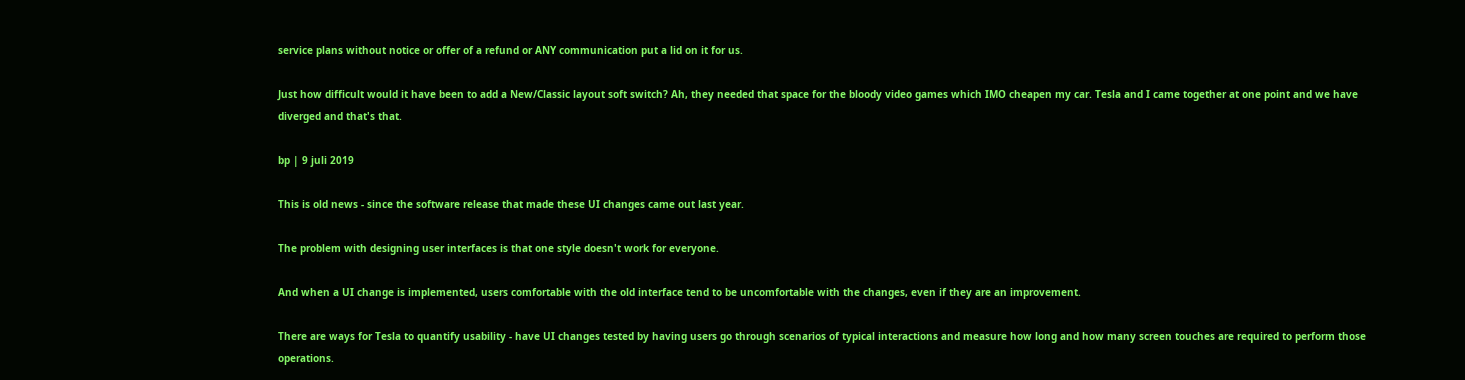service plans without notice or offer of a refund or ANY communication put a lid on it for us.

Just how difficult would it have been to add a New/Classic layout soft switch? Ah, they needed that space for the bloody video games which IMO cheapen my car. Tesla and I came together at one point and we have diverged and that's that.

bp | 9 juli 2019

This is old news - since the software release that made these UI changes came out last year.

The problem with designing user interfaces is that one style doesn't work for everyone.

And when a UI change is implemented, users comfortable with the old interface tend to be uncomfortable with the changes, even if they are an improvement.

There are ways for Tesla to quantify usability - have UI changes tested by having users go through scenarios of typical interactions and measure how long and how many screen touches are required to perform those operations.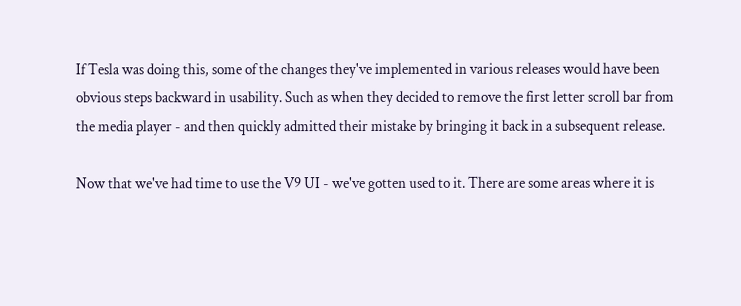If Tesla was doing this, some of the changes they've implemented in various releases would have been obvious steps backward in usability. Such as when they decided to remove the first letter scroll bar from the media player - and then quickly admitted their mistake by bringing it back in a subsequent release.

Now that we've had time to use the V9 UI - we've gotten used to it. There are some areas where it is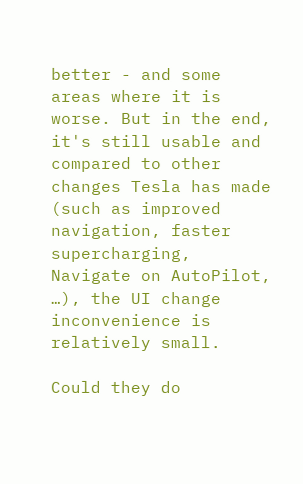better - and some areas where it is worse. But in the end, it's still usable and compared to other changes Tesla has made (such as improved navigation, faster supercharging, Navigate on AutoPilot, …), the UI change inconvenience is relatively small.

Could they do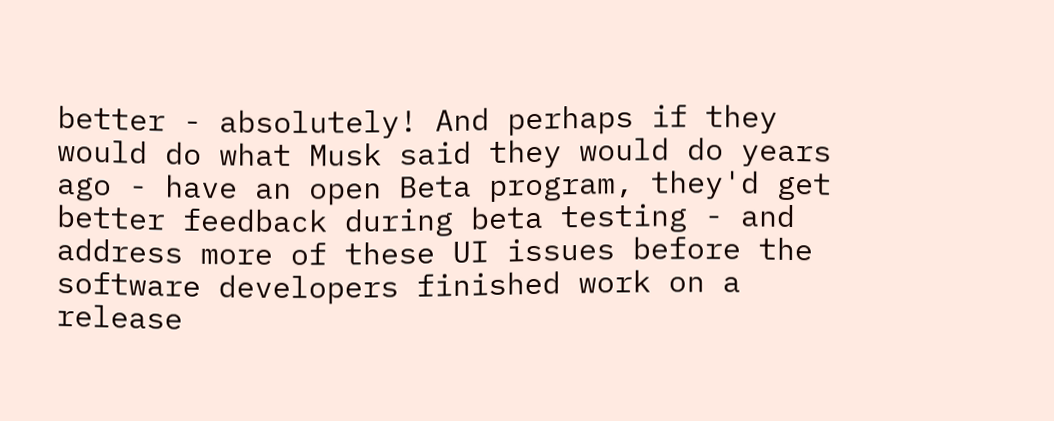better - absolutely! And perhaps if they would do what Musk said they would do years ago - have an open Beta program, they'd get better feedback during beta testing - and address more of these UI issues before the software developers finished work on a release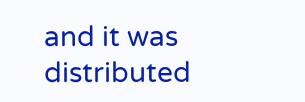and it was distributed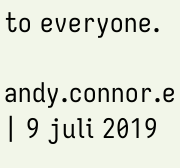to everyone.

andy.connor.e | 9 juli 2019